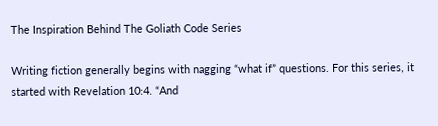The Inspiration Behind The Goliath Code Series

Writing fiction generally begins with nagging “what if” questions. For this series, it started with Revelation 10:4. “And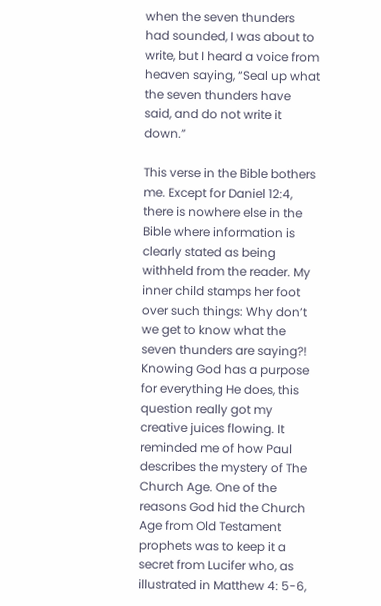when the seven thunders had sounded, I was about to write, but I heard a voice from heaven saying, “Seal up what the seven thunders have said, and do not write it down.”

This verse in the Bible bothers me. Except for Daniel 12:4, there is nowhere else in the Bible where information is clearly stated as being withheld from the reader. My inner child stamps her foot over such things: Why don’t we get to know what the seven thunders are saying?! Knowing God has a purpose for everything He does, this question really got my creative juices flowing. It reminded me of how Paul describes the mystery of The Church Age. One of the reasons God hid the Church Age from Old Testament prophets was to keep it a secret from Lucifer who, as illustrated in Matthew 4: 5-6,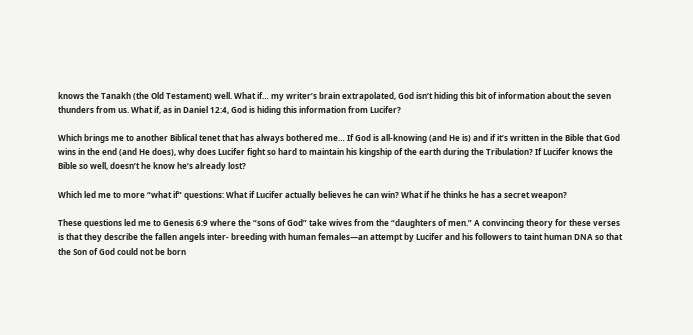knows the Tanakh (the Old Testament) well. What if… my writer’s brain extrapolated, God isn’t hiding this bit of information about the seven thunders from us. What if, as in Daniel 12:4, God is hiding this information from Lucifer?

Which brings me to another Biblical tenet that has always bothered me… If God is all-knowing (and He is) and if it’s written in the Bible that God wins in the end (and He does), why does Lucifer fight so hard to maintain his kingship of the earth during the Tribulation? If Lucifer knows the Bible so well, doesn’t he know he’s already lost?

Which led me to more “what if” questions: What if Lucifer actually believes he can win? What if he thinks he has a secret weapon?

These questions led me to Genesis 6:9 where the “sons of God” take wives from the “daughters of men.” A convincing theory for these verses is that they describe the fallen angels inter- breeding with human females—an attempt by Lucifer and his followers to taint human DNA so that the Son of God could not be born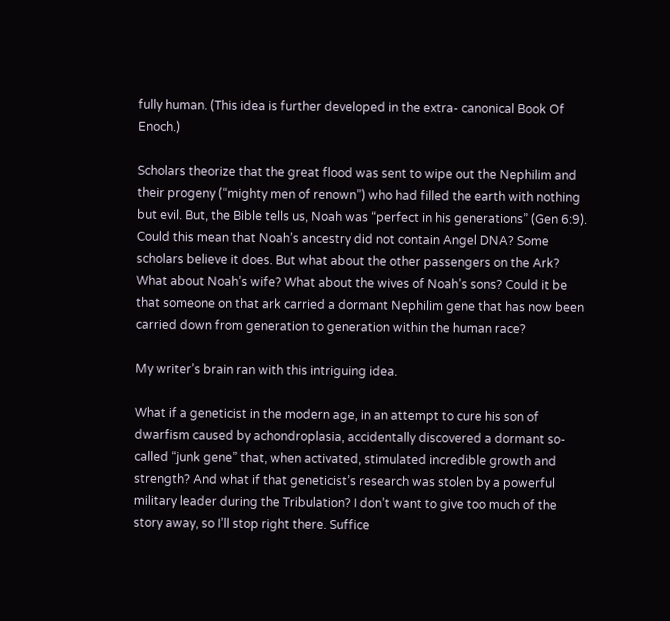fully human. (This idea is further developed in the extra- canonical Book Of Enoch.)

Scholars theorize that the great flood was sent to wipe out the Nephilim and their progeny (“mighty men of renown”) who had filled the earth with nothing but evil. But, the Bible tells us, Noah was “perfect in his generations” (Gen 6:9). Could this mean that Noah’s ancestry did not contain Angel DNA? Some scholars believe it does. But what about the other passengers on the Ark? What about Noah’s wife? What about the wives of Noah’s sons? Could it be that someone on that ark carried a dormant Nephilim gene that has now been carried down from generation to generation within the human race?

My writer’s brain ran with this intriguing idea.

What if a geneticist in the modern age, in an attempt to cure his son of dwarfism caused by achondroplasia, accidentally discovered a dormant so-called “junk gene” that, when activated, stimulated incredible growth and strength? And what if that geneticist’s research was stolen by a powerful military leader during the Tribulation? I don’t want to give too much of the story away, so I’ll stop right there. Suffice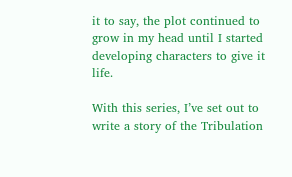it to say, the plot continued to grow in my head until I started developing characters to give it life.

With this series, I’ve set out to write a story of the Tribulation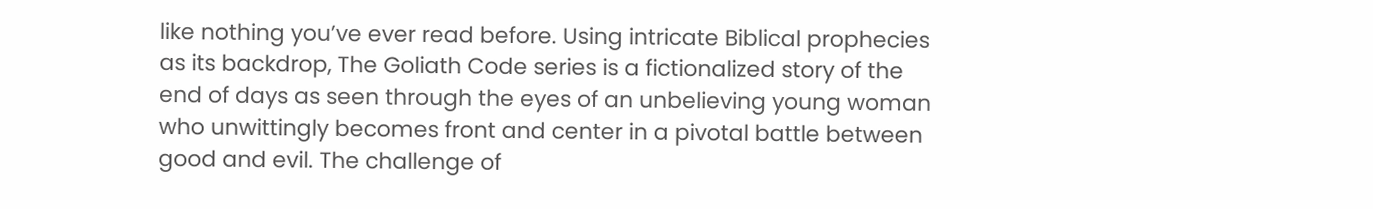like nothing you’ve ever read before. Using intricate Biblical prophecies as its backdrop, The Goliath Code series is a fictionalized story of the end of days as seen through the eyes of an unbelieving young woman who unwittingly becomes front and center in a pivotal battle between good and evil. The challenge of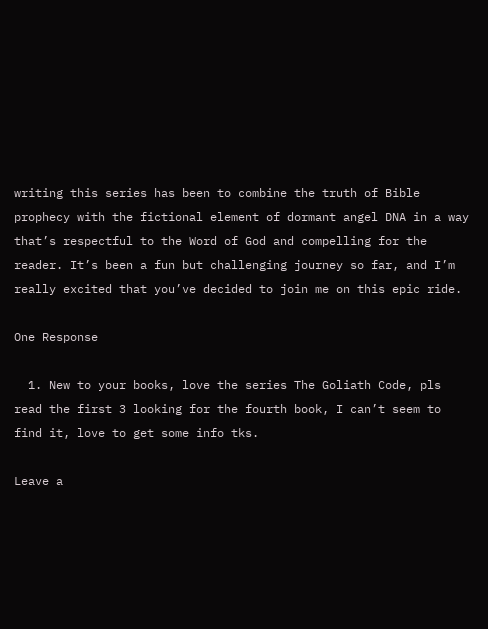writing this series has been to combine the truth of Bible prophecy with the fictional element of dormant angel DNA in a way that’s respectful to the Word of God and compelling for the reader. It’s been a fun but challenging journey so far, and I’m really excited that you’ve decided to join me on this epic ride.

One Response

  1. New to your books, love the series The Goliath Code, pls read the first 3 looking for the fourth book, I can’t seem to find it, love to get some info tks.

Leave a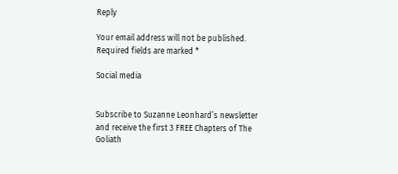Reply

Your email address will not be published. Required fields are marked *

Social media


Subscribe to Suzanne Leonhard’s newsletter and receive the first 3 FREE Chapters of The Goliath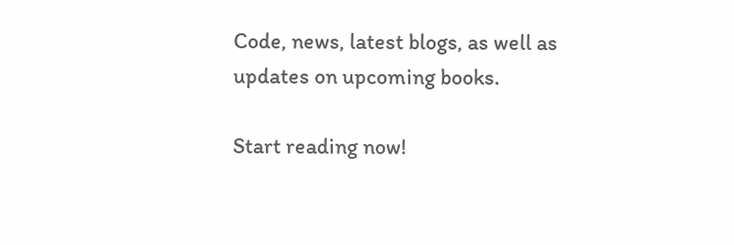Code, news, latest blogs, as well as updates on upcoming books.

Start reading now!